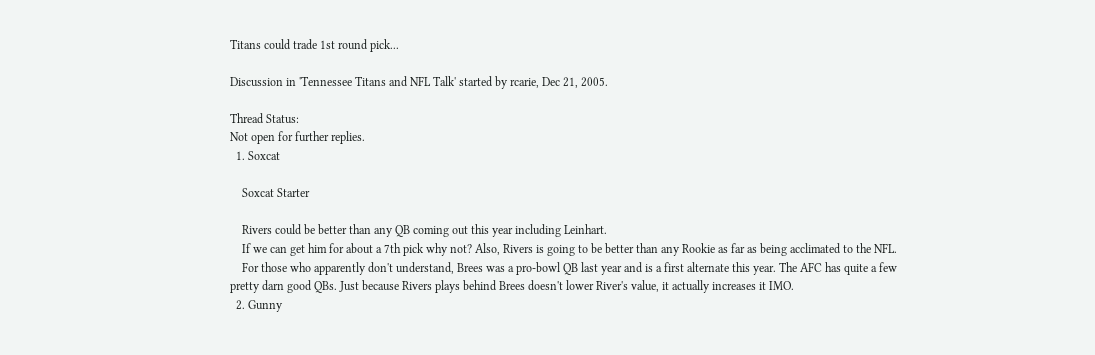Titans could trade 1st round pick...

Discussion in 'Tennessee Titans and NFL Talk' started by rcarie, Dec 21, 2005.

Thread Status:
Not open for further replies.
  1. Soxcat

    Soxcat Starter

    Rivers could be better than any QB coming out this year including Leinhart.
    If we can get him for about a 7th pick why not? Also, Rivers is going to be better than any Rookie as far as being acclimated to the NFL.
    For those who apparently don't understand, Brees was a pro-bowl QB last year and is a first alternate this year. The AFC has quite a few pretty darn good QBs. Just because Rivers plays behind Brees doesn't lower River's value, it actually increases it IMO.
  2. Gunny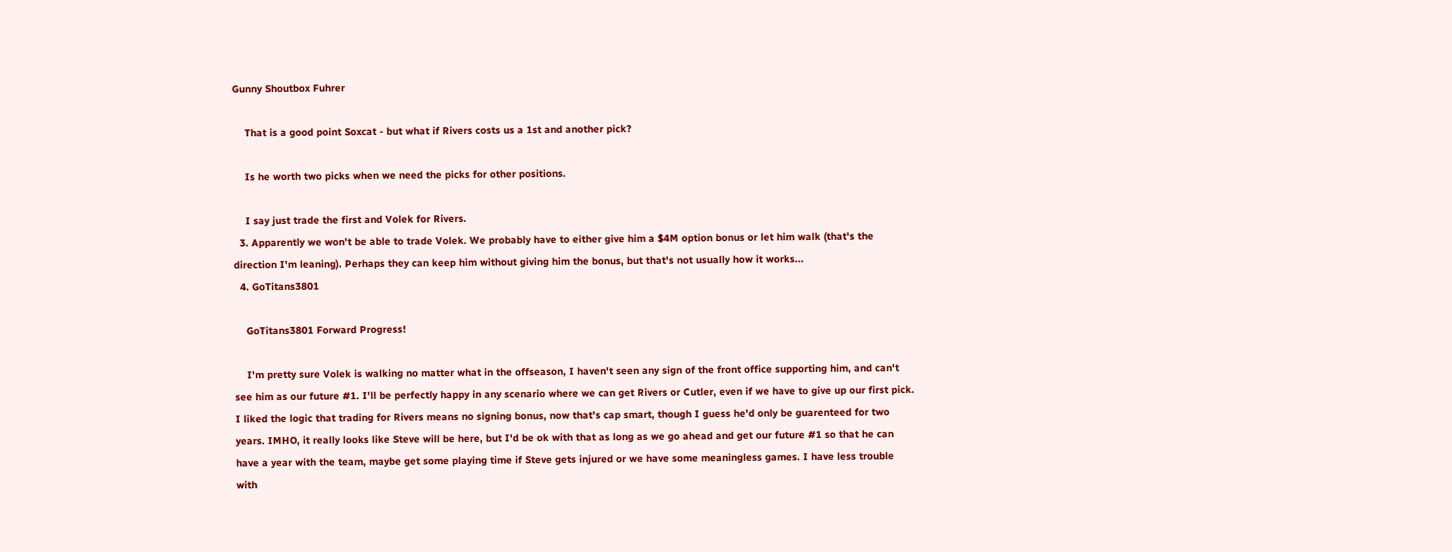Gunny Shoutbox Fuhrer

    That is a good point Soxcat - but what if Rivers costs us a 1st and another pick?

    Is he worth two picks when we need the picks for other positions.

    I say just trade the first and Volek for Rivers.
  3. Apparently we won't be able to trade Volek. We probably have to either give him a $4M option bonus or let him walk (that's the direction I'm leaning). Perhaps they can keep him without giving him the bonus, but that's not usually how it works...
  4. GoTitans3801

    GoTitans3801 Forward Progress!

    I'm pretty sure Volek is walking no matter what in the offseason, I haven't seen any sign of the front office supporting him, and can't see him as our future #1. I'll be perfectly happy in any scenario where we can get Rivers or Cutler, even if we have to give up our first pick. I liked the logic that trading for Rivers means no signing bonus, now that's cap smart, though I guess he'd only be guarenteed for two years. IMHO, it really looks like Steve will be here, but I'd be ok with that as long as we go ahead and get our future #1 so that he can have a year with the team, maybe get some playing time if Steve gets injured or we have some meaningless games. I have less trouble with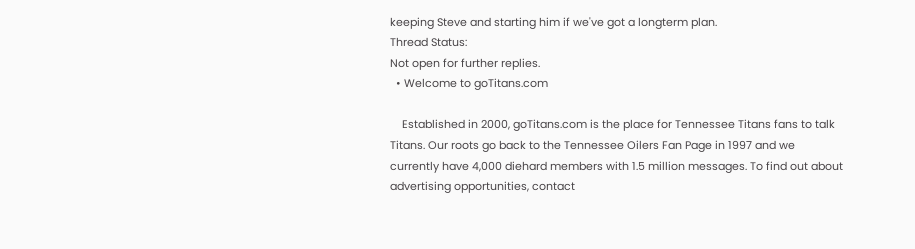keeping Steve and starting him if we've got a longterm plan.
Thread Status:
Not open for further replies.
  • Welcome to goTitans.com

    Established in 2000, goTitans.com is the place for Tennessee Titans fans to talk Titans. Our roots go back to the Tennessee Oilers Fan Page in 1997 and we currently have 4,000 diehard members with 1.5 million messages. To find out about advertising opportunities, contact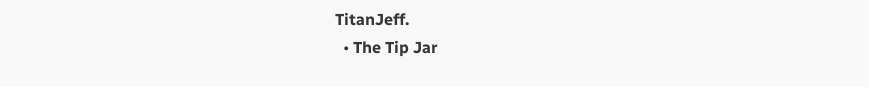TitanJeff.
  • The Tip Jar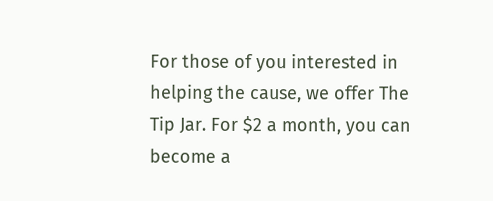For those of you interested in helping the cause, we offer The Tip Jar. For $2 a month, you can become a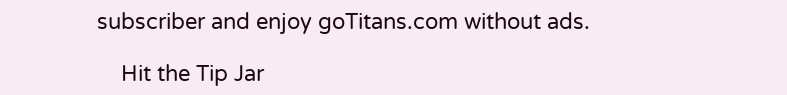subscriber and enjoy goTitans.com without ads.

    Hit the Tip Jar